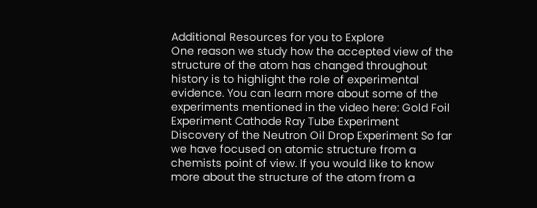Additional Resources for you to Explore
One reason we study how the accepted view of the structure of the atom has changed throughout history is to highlight the role of experimental evidence. You can learn more about some of the experiments mentioned in the video here: Gold Foil Experiment Cathode Ray Tube Experiment Discovery of the Neutron Oil Drop Experiment So far we have focused on atomic structure from a chemists point of view. If you would like to know more about the structure of the atom from a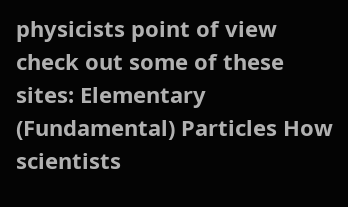physicists point of view check out some of these sites: Elementary (Fundamental) Particles How scientists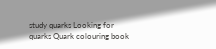study quarks Looking for quarks Quark colouring book